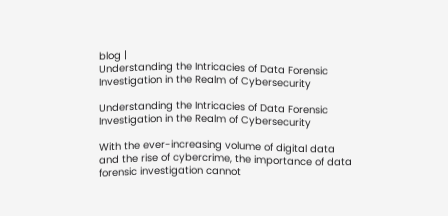blog |
Understanding the Intricacies of Data Forensic Investigation in the Realm of Cybersecurity

Understanding the Intricacies of Data Forensic Investigation in the Realm of Cybersecurity

With the ever-increasing volume of digital data and the rise of cybercrime, the importance of data forensic investigation cannot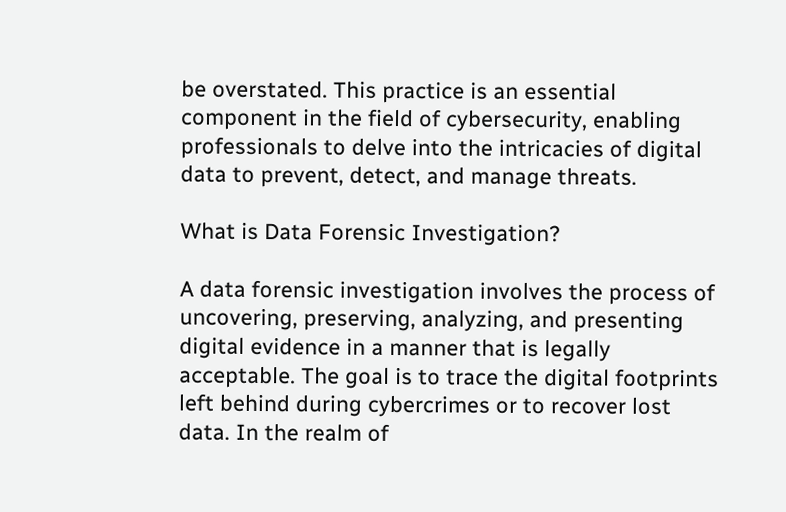be overstated. This practice is an essential component in the field of cybersecurity, enabling professionals to delve into the intricacies of digital data to prevent, detect, and manage threats.

What is Data Forensic Investigation?

A data forensic investigation involves the process of uncovering, preserving, analyzing, and presenting digital evidence in a manner that is legally acceptable. The goal is to trace the digital footprints left behind during cybercrimes or to recover lost data. In the realm of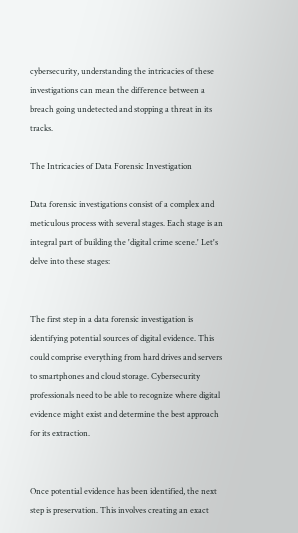cybersecurity, understanding the intricacies of these investigations can mean the difference between a breach going undetected and stopping a threat in its tracks.

The Intricacies of Data Forensic Investigation

Data forensic investigations consist of a complex and meticulous process with several stages. Each stage is an integral part of building the 'digital crime scene.' Let's delve into these stages:


The first step in a data forensic investigation is identifying potential sources of digital evidence. This could comprise everything from hard drives and servers to smartphones and cloud storage. Cybersecurity professionals need to be able to recognize where digital evidence might exist and determine the best approach for its extraction.


Once potential evidence has been identified, the next step is preservation. This involves creating an exact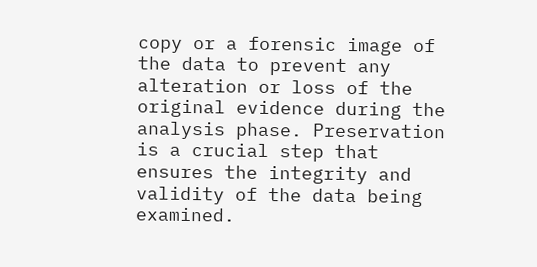copy or a forensic image of the data to prevent any alteration or loss of the original evidence during the analysis phase. Preservation is a crucial step that ensures the integrity and validity of the data being examined.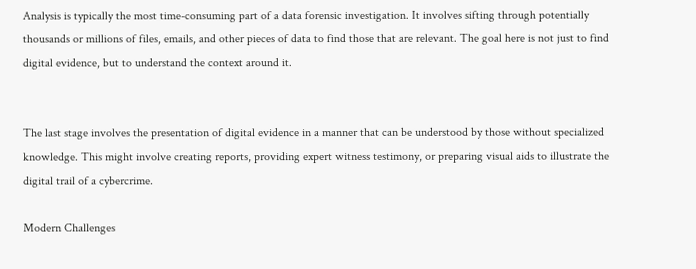Analysis is typically the most time-consuming part of a data forensic investigation. It involves sifting through potentially thousands or millions of files, emails, and other pieces of data to find those that are relevant. The goal here is not just to find digital evidence, but to understand the context around it.


The last stage involves the presentation of digital evidence in a manner that can be understood by those without specialized knowledge. This might involve creating reports, providing expert witness testimony, or preparing visual aids to illustrate the digital trail of a cybercrime.

Modern Challenges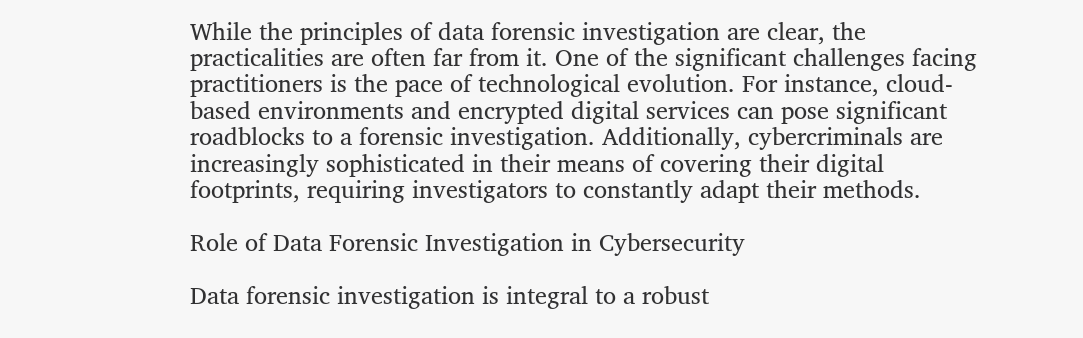While the principles of data forensic investigation are clear, the practicalities are often far from it. One of the significant challenges facing practitioners is the pace of technological evolution. For instance, cloud-based environments and encrypted digital services can pose significant roadblocks to a forensic investigation. Additionally, cybercriminals are increasingly sophisticated in their means of covering their digital footprints, requiring investigators to constantly adapt their methods.

Role of Data Forensic Investigation in Cybersecurity

Data forensic investigation is integral to a robust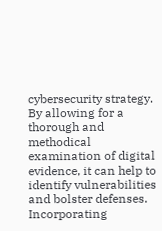cybersecurity strategy. By allowing for a thorough and methodical examination of digital evidence, it can help to identify vulnerabilities and bolster defenses. Incorporating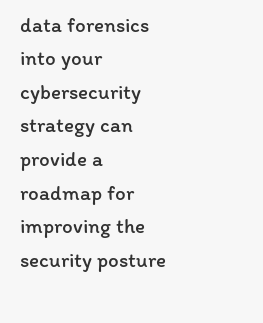data forensics into your cybersecurity strategy can provide a roadmap for improving the security posture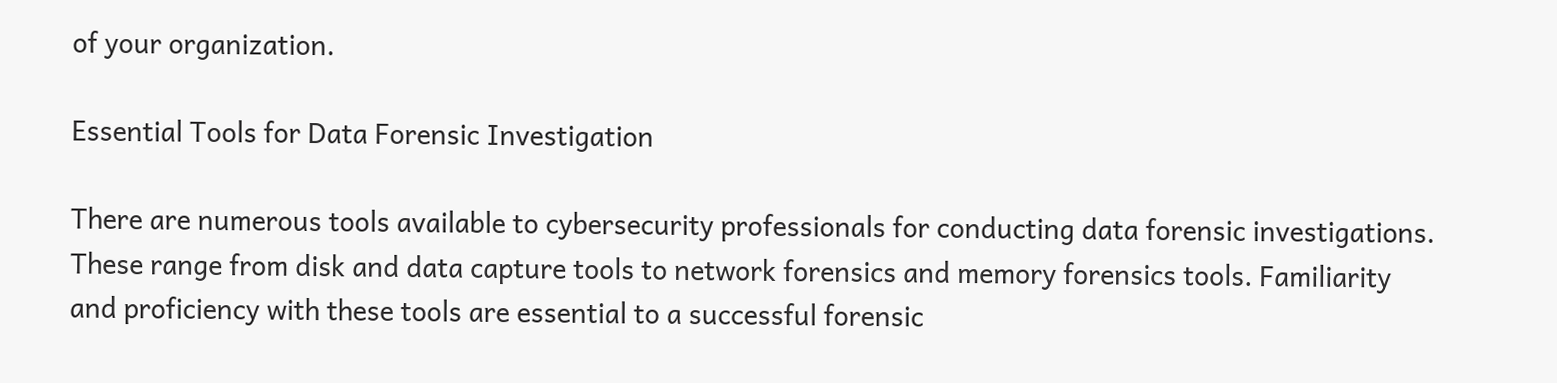of your organization.

Essential Tools for Data Forensic Investigation

There are numerous tools available to cybersecurity professionals for conducting data forensic investigations. These range from disk and data capture tools to network forensics and memory forensics tools. Familiarity and proficiency with these tools are essential to a successful forensic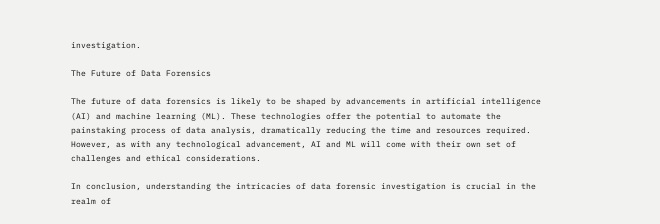investigation.

The Future of Data Forensics

The future of data forensics is likely to be shaped by advancements in artificial intelligence (AI) and machine learning (ML). These technologies offer the potential to automate the painstaking process of data analysis, dramatically reducing the time and resources required. However, as with any technological advancement, AI and ML will come with their own set of challenges and ethical considerations.

In conclusion, understanding the intricacies of data forensic investigation is crucial in the realm of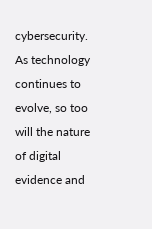cybersecurity. As technology continues to evolve, so too will the nature of digital evidence and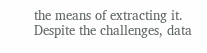the means of extracting it. Despite the challenges, data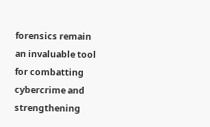forensics remain an invaluable tool for combatting cybercrime and strengthening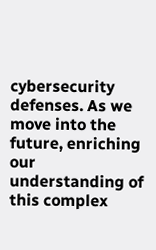cybersecurity defenses. As we move into the future, enriching our understanding of this complex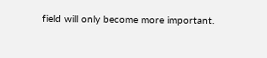field will only become more important.